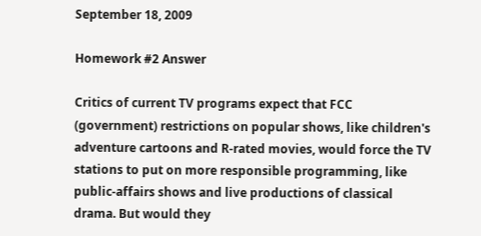September 18, 2009

Homework #2 Answer

Critics of current TV programs expect that FCC (government) restrictions on popular shows, like children's adventure cartoons and R-rated movies, would force the TV stations to put on more responsible programming, like public-affairs shows and live productions of classical drama. But would they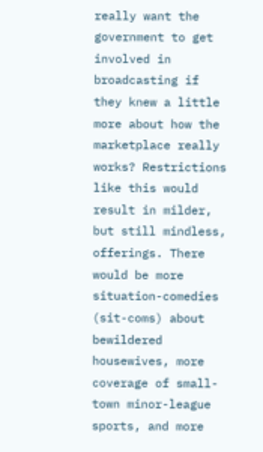really want the government to get involved in broadcasting if they knew a little more about how the marketplace really works? Restrictions like this would result in milder, but still mindless, offerings. There would be more situation-comedies (sit-coms) about bewildered housewives, more coverage of small-town minor-league sports, and more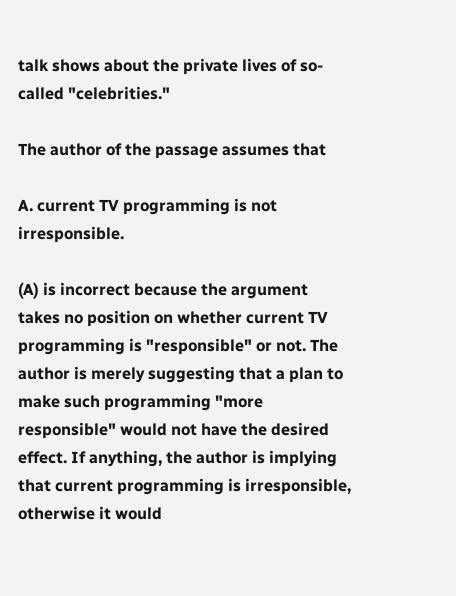talk shows about the private lives of so-called "celebrities."

The author of the passage assumes that

A. current TV programming is not irresponsible.

(A) is incorrect because the argument takes no position on whether current TV programming is "responsible" or not. The author is merely suggesting that a plan to make such programming "more responsible" would not have the desired effect. If anything, the author is implying that current programming is irresponsible, otherwise it would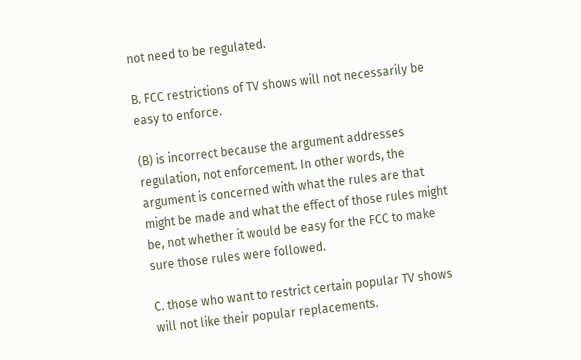not need to be regulated.

B. FCC restrictions of TV shows will not necessarily be easy to enforce.

(B) is incorrect because the argument addresses regulation, not enforcement. In other words, the argument is concerned with what the rules are that might be made and what the effect of those rules might be, not whether it would be easy for the FCC to make sure those rules were followed.

C. those who want to restrict certain popular TV shows will not like their popular replacements.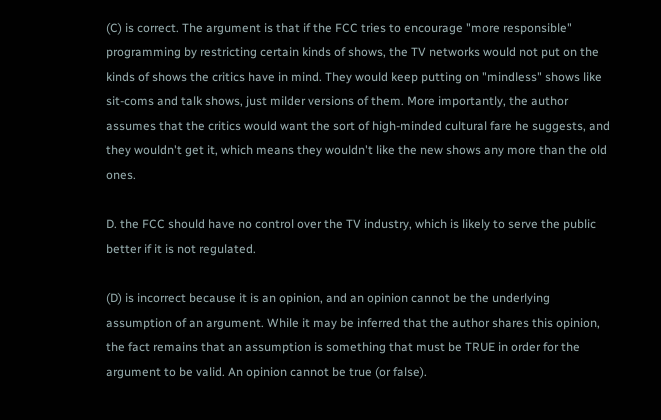(C) is correct. The argument is that if the FCC tries to encourage "more responsible" programming by restricting certain kinds of shows, the TV networks would not put on the kinds of shows the critics have in mind. They would keep putting on "mindless" shows like sit-coms and talk shows, just milder versions of them. More importantly, the author assumes that the critics would want the sort of high-minded cultural fare he suggests, and they wouldn't get it, which means they wouldn't like the new shows any more than the old ones.

D. the FCC should have no control over the TV industry, which is likely to serve the public better if it is not regulated.

(D) is incorrect because it is an opinion, and an opinion cannot be the underlying assumption of an argument. While it may be inferred that the author shares this opinion, the fact remains that an assumption is something that must be TRUE in order for the argument to be valid. An opinion cannot be true (or false).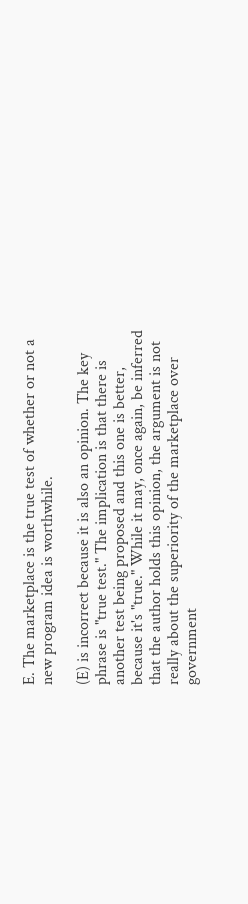E. The marketplace is the true test of whether or not a new program idea is worthwhile.

(E) is incorrect because it is also an opinion. The key phrase is "true test." The implication is that there is another test being proposed and this one is better, because it's "true." While it may, once again, be inferred that the author holds this opinion, the argument is not really about the superiority of the marketplace over government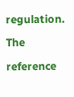regulation. The reference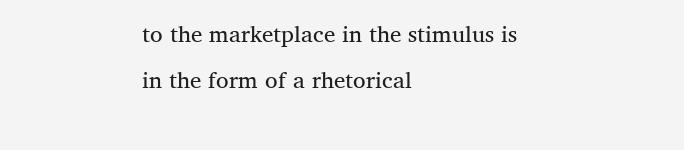to the marketplace in the stimulus is in the form of a rhetorical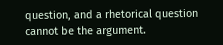question, and a rhetorical question cannot be the argument.